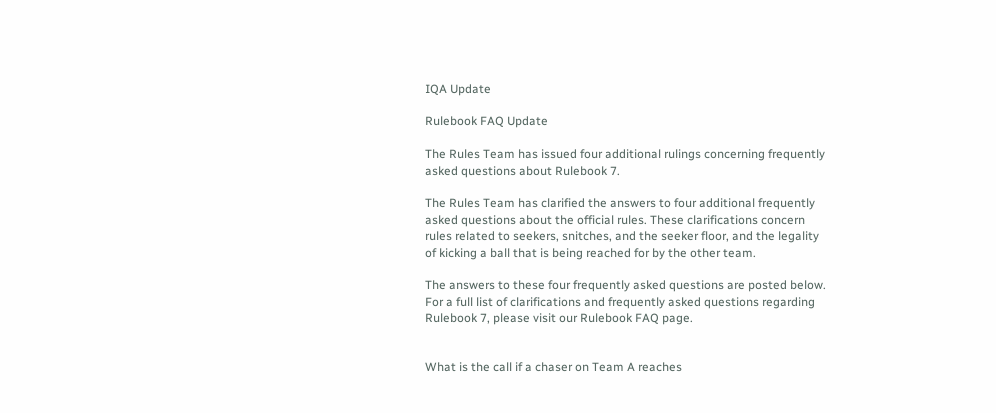IQA Update

Rulebook FAQ Update

The Rules Team has issued four additional rulings concerning frequently asked questions about Rulebook 7.

The Rules Team has clarified the answers to four additional frequently asked questions about the official rules. These clarifications concern rules related to seekers, snitches, and the seeker floor, and the legality of kicking a ball that is being reached for by the other team.

The answers to these four frequently asked questions are posted below. For a full list of clarifications and frequently asked questions regarding Rulebook 7, please visit our Rulebook FAQ page.


What is the call if a chaser on Team A reaches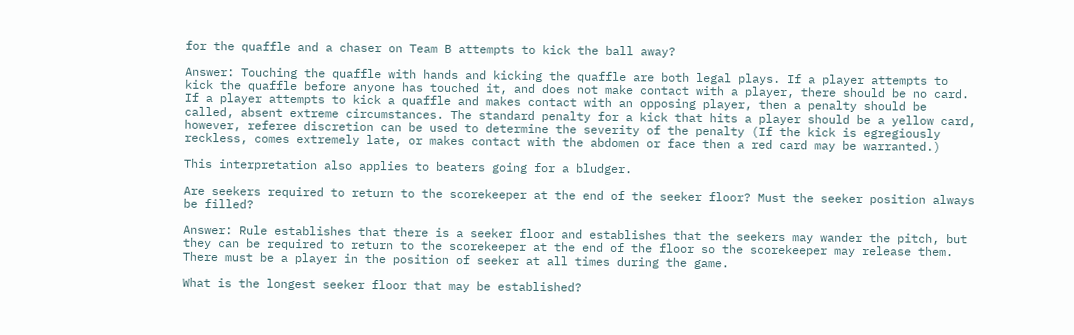for the quaffle and a chaser on Team B attempts to kick the ball away?

Answer: Touching the quaffle with hands and kicking the quaffle are both legal plays. If a player attempts to kick the quaffle before anyone has touched it, and does not make contact with a player, there should be no card.  If a player attempts to kick a quaffle and makes contact with an opposing player, then a penalty should be called, absent extreme circumstances. The standard penalty for a kick that hits a player should be a yellow card, however, referee discretion can be used to determine the severity of the penalty (If the kick is egregiously reckless, comes extremely late, or makes contact with the abdomen or face then a red card may be warranted.)

This interpretation also applies to beaters going for a bludger.

Are seekers required to return to the scorekeeper at the end of the seeker floor? Must the seeker position always be filled?

Answer: Rule establishes that there is a seeker floor and establishes that the seekers may wander the pitch, but they can be required to return to the scorekeeper at the end of the floor so the scorekeeper may release them. There must be a player in the position of seeker at all times during the game.

What is the longest seeker floor that may be established?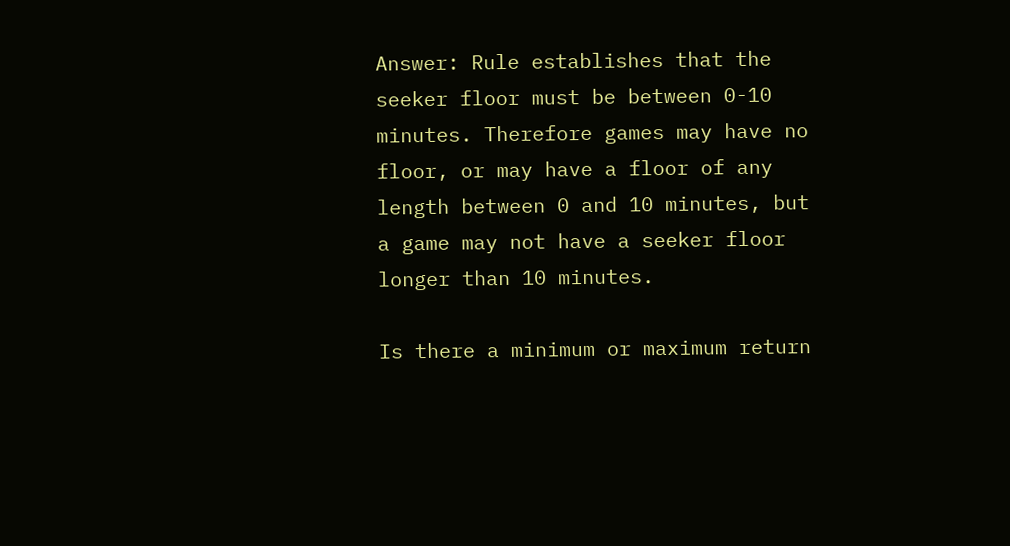Answer: Rule establishes that the seeker floor must be between 0-10 minutes. Therefore games may have no floor, or may have a floor of any length between 0 and 10 minutes, but a game may not have a seeker floor longer than 10 minutes.

Is there a minimum or maximum return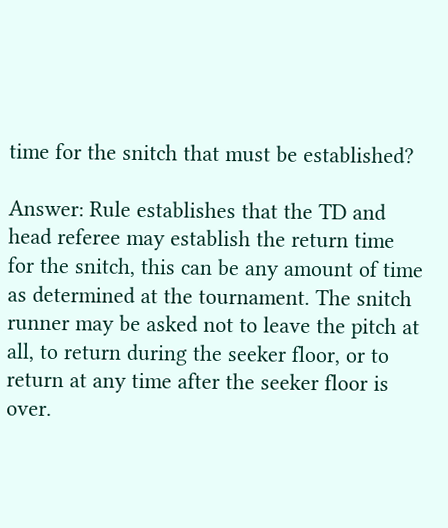time for the snitch that must be established?

Answer: Rule establishes that the TD and head referee may establish the return time for the snitch, this can be any amount of time as determined at the tournament. The snitch runner may be asked not to leave the pitch at all, to return during the seeker floor, or to return at any time after the seeker floor is over.